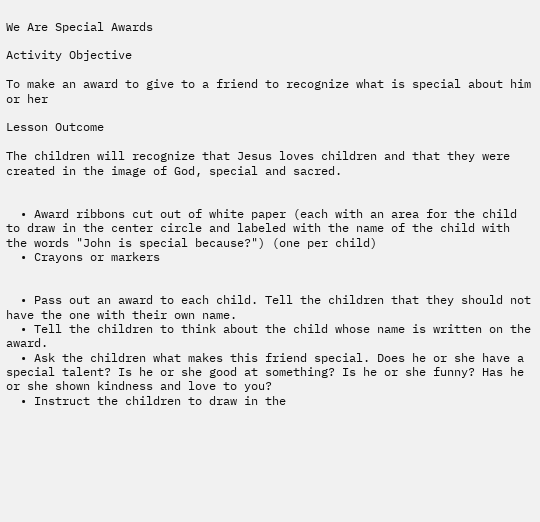We Are Special Awards

Activity Objective

To make an award to give to a friend to recognize what is special about him or her

Lesson Outcome

The children will recognize that Jesus loves children and that they were created in the image of God, special and sacred.


  • Award ribbons cut out of white paper (each with an area for the child to draw in the center circle and labeled with the name of the child with the words "John is special because?") (one per child)
  • Crayons or markers


  • Pass out an award to each child. Tell the children that they should not have the one with their own name.
  • Tell the children to think about the child whose name is written on the award.
  • Ask the children what makes this friend special. Does he or she have a special talent? Is he or she good at something? Is he or she funny? Has he or she shown kindness and love to you?
  • Instruct the children to draw in the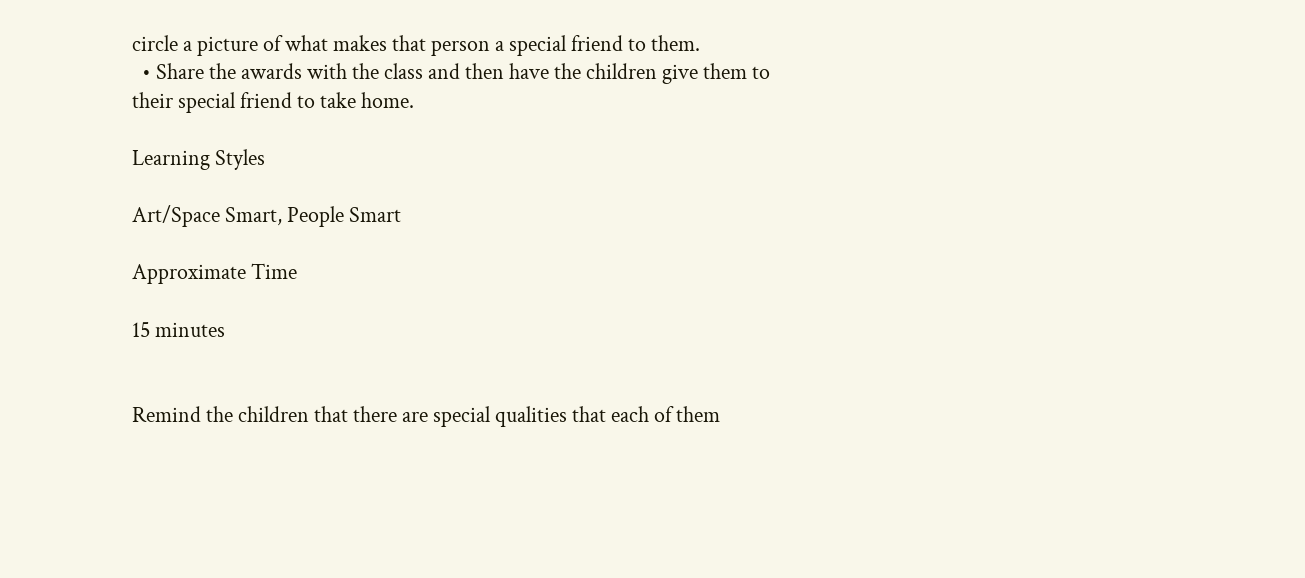circle a picture of what makes that person a special friend to them.
  • Share the awards with the class and then have the children give them to their special friend to take home.

Learning Styles

Art/Space Smart, People Smart

Approximate Time

15 minutes


Remind the children that there are special qualities that each of them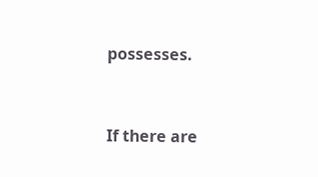possesses.


If there are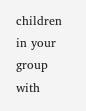children in your group with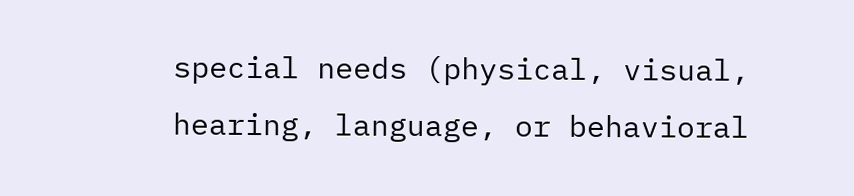special needs (physical, visual, hearing, language, or behavioral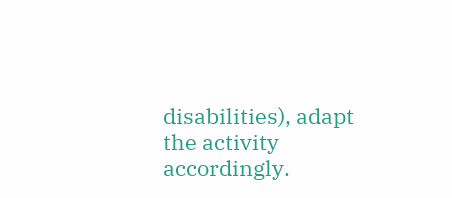disabilities), adapt the activity accordingly.